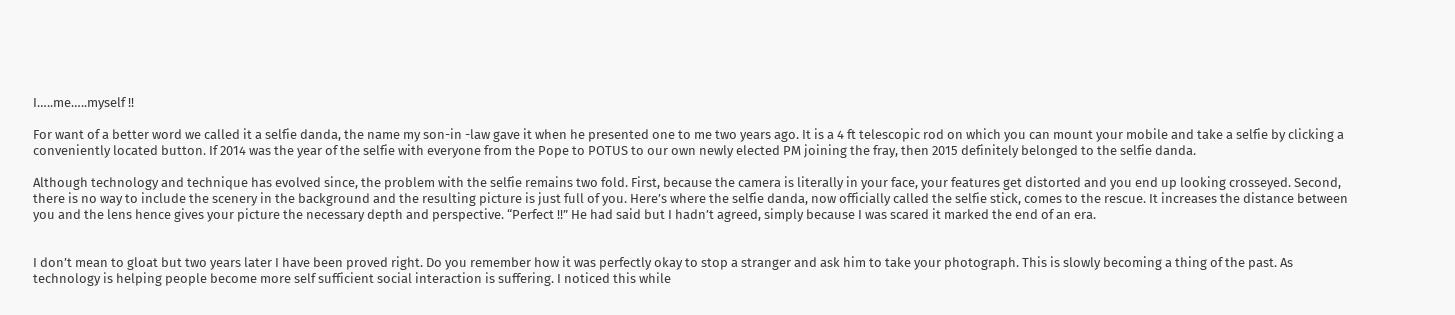I…..me…..myself !!

For want of a better word we called it a selfie danda, the name my son-in -law gave it when he presented one to me two years ago. It is a 4 ft telescopic rod on which you can mount your mobile and take a selfie by clicking a conveniently located button. If 2014 was the year of the selfie with everyone from the Pope to POTUS to our own newly elected PM joining the fray, then 2015 definitely belonged to the selfie danda.

Although technology and technique has evolved since, the problem with the selfie remains two fold. First, because the camera is literally in your face, your features get distorted and you end up looking crosseyed. Second, there is no way to include the scenery in the background and the resulting picture is just full of you. Here’s where the selfie danda, now officially called the selfie stick, comes to the rescue. It increases the distance between you and the lens hence gives your picture the necessary depth and perspective. “Perfect !!” He had said but I hadn’t agreed, simply because I was scared it marked the end of an era.


I don’t mean to gloat but two years later I have been proved right. Do you remember how it was perfectly okay to stop a stranger and ask him to take your photograph. This is slowly becoming a thing of the past. As technology is helping people become more self sufficient social interaction is suffering. I noticed this while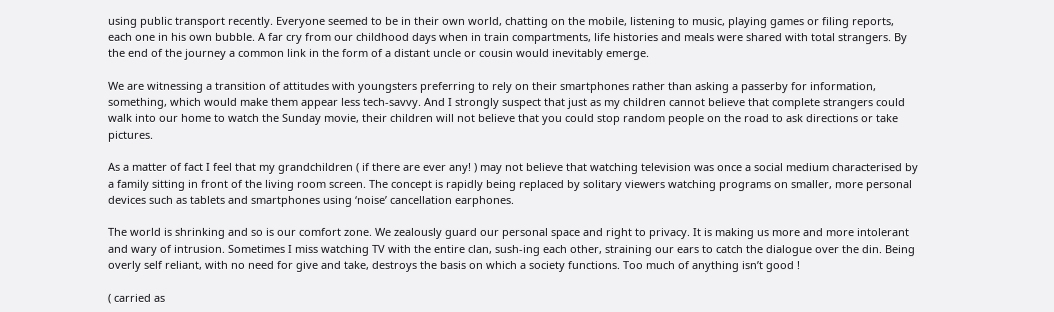using public transport recently. Everyone seemed to be in their own world, chatting on the mobile, listening to music, playing games or filing reports, each one in his own bubble. A far cry from our childhood days when in train compartments, life histories and meals were shared with total strangers. By the end of the journey a common link in the form of a distant uncle or cousin would inevitably emerge.

We are witnessing a transition of attitudes with youngsters preferring to rely on their smartphones rather than asking a passerby for information, something, which would make them appear less tech-savvy. And I strongly suspect that just as my children cannot believe that complete strangers could walk into our home to watch the Sunday movie, their children will not believe that you could stop random people on the road to ask directions or take pictures.

As a matter of fact I feel that my grandchildren ( if there are ever any! ) may not believe that watching television was once a social medium characterised by a family sitting in front of the living room screen. The concept is rapidly being replaced by solitary viewers watching programs on smaller, more personal devices such as tablets and smartphones using ‘noise’ cancellation earphones.

The world is shrinking and so is our comfort zone. We zealously guard our personal space and right to privacy. It is making us more and more intolerant and wary of intrusion. Sometimes I miss watching TV with the entire clan, sush-ing each other, straining our ears to catch the dialogue over the din. Being overly self reliant, with no need for give and take, destroys the basis on which a society functions. Too much of anything isn’t good !

( carried as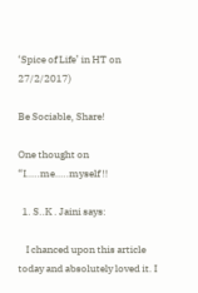‘Spice of Life’ in HT on 27/2/2017)

Be Sociable, Share!

One thought on “I…..me…..myself !!

  1. S..K . Jaini says:

    I chanced upon this article today and absolutely loved it. I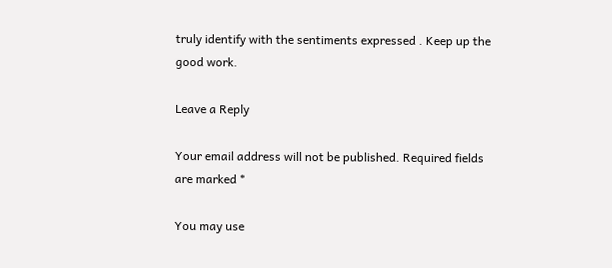truly identify with the sentiments expressed . Keep up the good work.

Leave a Reply

Your email address will not be published. Required fields are marked *

You may use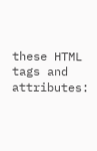these HTML tags and attributes: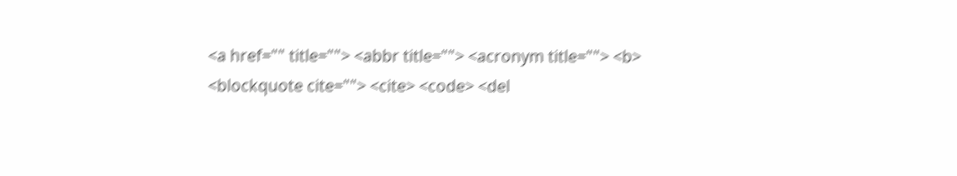<a href="" title=""> <abbr title=""> <acronym title=""> <b> <blockquote cite=""> <cite> <code> <del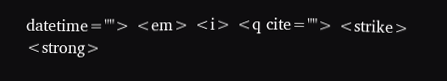datetime=""> <em> <i> <q cite=""> <strike> <strong>